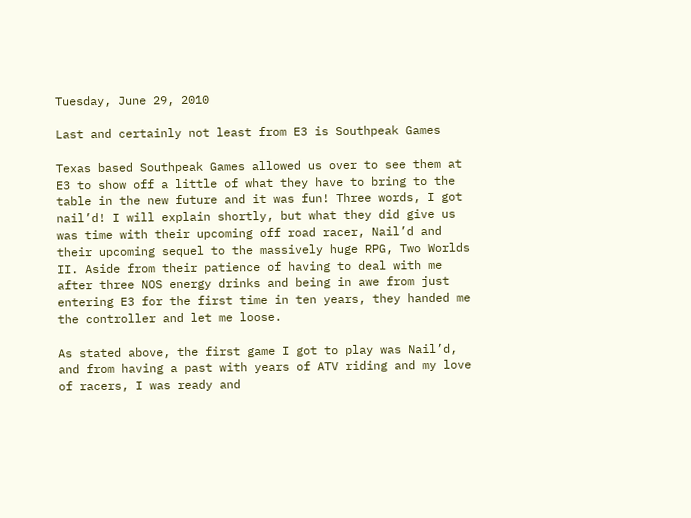Tuesday, June 29, 2010

Last and certainly not least from E3 is Southpeak Games

Texas based Southpeak Games allowed us over to see them at E3 to show off a little of what they have to bring to the table in the new future and it was fun! Three words, I got nail’d! I will explain shortly, but what they did give us was time with their upcoming off road racer, Nail’d and their upcoming sequel to the massively huge RPG, Two Worlds II. Aside from their patience of having to deal with me after three NOS energy drinks and being in awe from just entering E3 for the first time in ten years, they handed me the controller and let me loose.

As stated above, the first game I got to play was Nail’d, and from having a past with years of ATV riding and my love of racers, I was ready and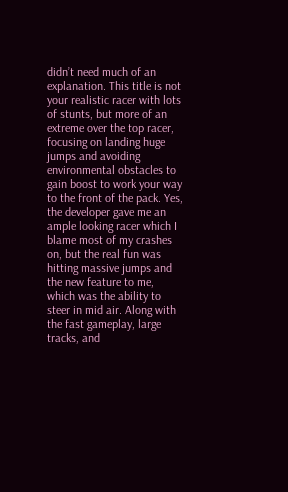didn’t need much of an explanation. This title is not your realistic racer with lots of stunts, but more of an extreme over the top racer, focusing on landing huge jumps and avoiding environmental obstacles to gain boost to work your way to the front of the pack. Yes, the developer gave me an ample looking racer which I blame most of my crashes on, but the real fun was hitting massive jumps and the new feature to me, which was the ability to steer in mid air. Along with the fast gameplay, large tracks, and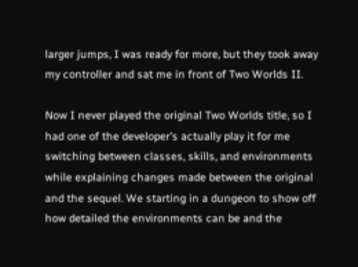larger jumps, I was ready for more, but they took away my controller and sat me in front of Two Worlds II.

Now I never played the original Two Worlds title, so I had one of the developer’s actually play it for me switching between classes, skills, and environments while explaining changes made between the original and the sequel. We starting in a dungeon to show off how detailed the environments can be and the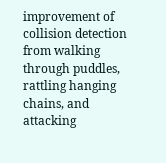improvement of collision detection from walking through puddles, rattling hanging chains, and attacking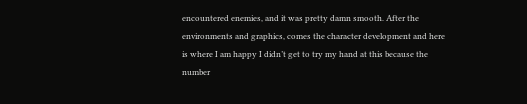encountered enemies, and it was pretty damn smooth. After the environments and graphics, comes the character development and here is where I am happy I didn’t get to try my hand at this because the number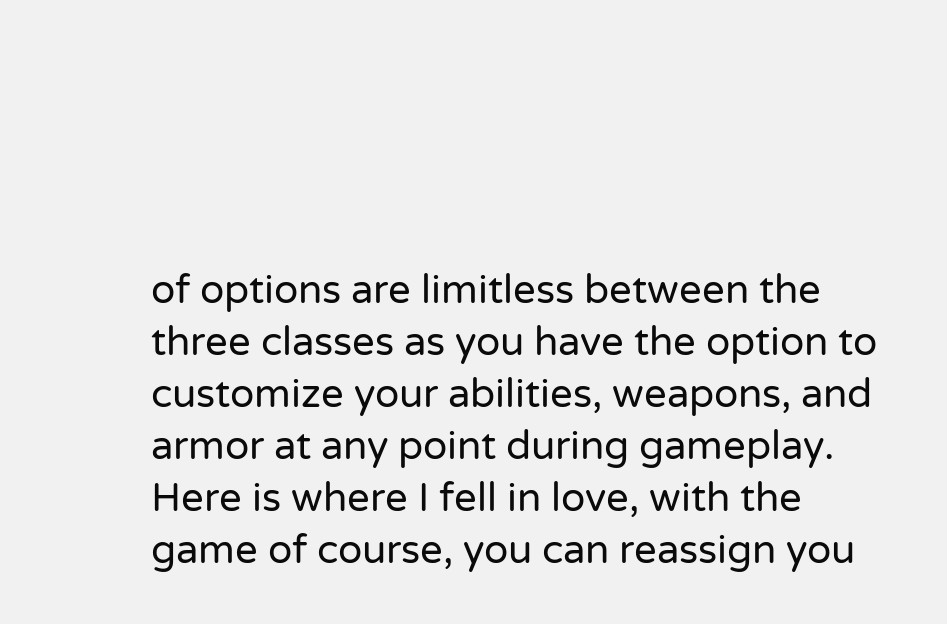of options are limitless between the three classes as you have the option to customize your abilities, weapons, and armor at any point during gameplay. Here is where I fell in love, with the game of course, you can reassign you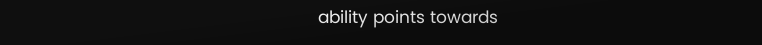ability points towards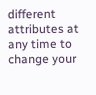different attributes at any time to change your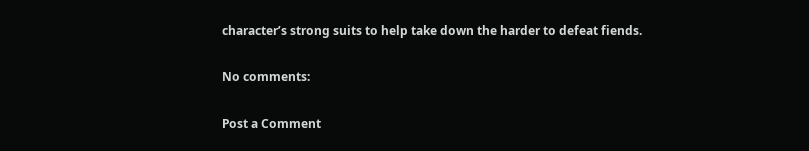character’s strong suits to help take down the harder to defeat fiends.

No comments:

Post a Comment